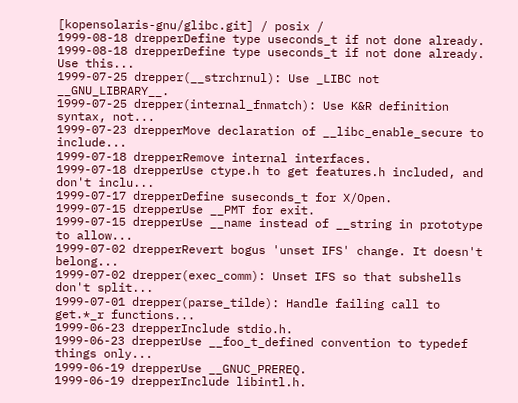[kopensolaris-gnu/glibc.git] / posix /
1999-08-18 drepperDefine type useconds_t if not done already.
1999-08-18 drepperDefine type useconds_t if not done already. Use this...
1999-07-25 drepper(__strchrnul): Use _LIBC not __GNU_LIBRARY__.
1999-07-25 drepper(internal_fnmatch): Use K&R definition syntax, not...
1999-07-23 drepperMove declaration of __libc_enable_secure to include...
1999-07-18 drepperRemove internal interfaces.
1999-07-18 drepperUse ctype.h to get features.h included, and don't inclu...
1999-07-17 drepperDefine suseconds_t for X/Open.
1999-07-15 drepperUse __PMT for exit.
1999-07-15 drepperUse __name instead of __string in prototype to allow...
1999-07-02 drepperRevert bogus 'unset IFS' change. It doesn't belong...
1999-07-02 drepper(exec_comm): Unset IFS so that subshells don't split...
1999-07-01 drepper(parse_tilde): Handle failing call to get.*_r functions...
1999-06-23 drepperInclude stdio.h.
1999-06-23 drepperUse __foo_t_defined convention to typedef things only...
1999-06-19 drepperUse __GNUC_PREREQ.
1999-06-19 drepperInclude libintl.h.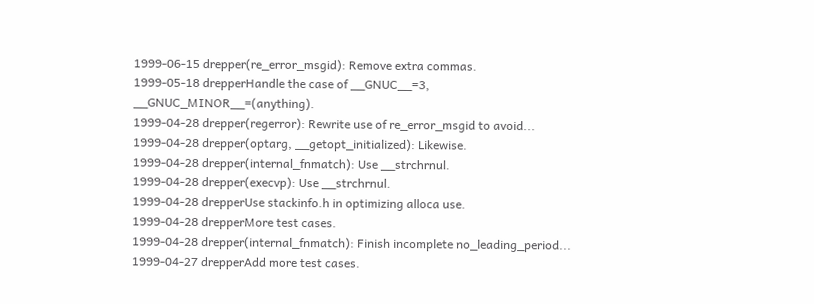1999-06-15 drepper(re_error_msgid): Remove extra commas.
1999-05-18 drepperHandle the case of __GNUC__=3, __GNUC_MINOR__=(anything).
1999-04-28 drepper(regerror): Rewrite use of re_error_msgid to avoid...
1999-04-28 drepper(optarg, __getopt_initialized): Likewise.
1999-04-28 drepper(internal_fnmatch): Use __strchrnul.
1999-04-28 drepper(execvp): Use __strchrnul.
1999-04-28 drepperUse stackinfo.h in optimizing alloca use.
1999-04-28 drepperMore test cases.
1999-04-28 drepper(internal_fnmatch): Finish incomplete no_leading_period...
1999-04-27 drepperAdd more test cases.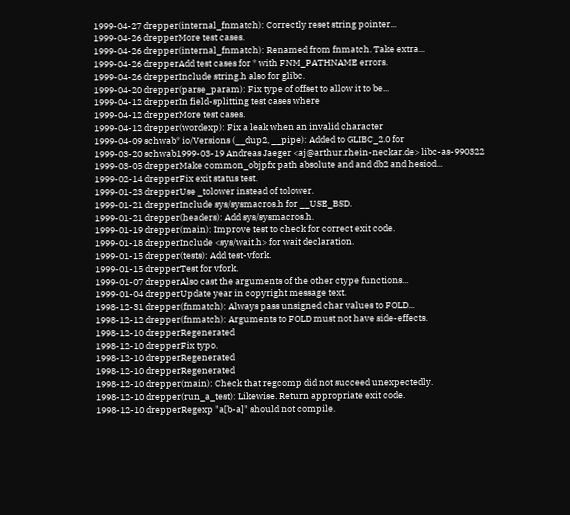1999-04-27 drepper(internal_fnmatch): Correctly reset string pointer...
1999-04-26 drepperMore test cases.
1999-04-26 drepper(internal_fnmatch): Renamed from fnmatch. Take extra...
1999-04-26 drepperAdd test cases for * with FNM_PATHNAME errors.
1999-04-26 drepperInclude string.h also for glibc.
1999-04-20 drepper(parse_param): Fix type of offset to allow it to be...
1999-04-12 drepperIn field-splitting test cases where
1999-04-12 drepperMore test cases.
1999-04-12 drepper(wordexp): Fix a leak when an invalid character
1999-04-09 schwab* io/Versions (__dup2, __pipe): Added to GLIBC_2.0 for
1999-03-20 schwab1999-03-19 Andreas Jaeger <aj@arthur.rhein-neckar.de> libc-as-990322
1999-03-05 drepperMake common_objpfx path absolute and and db2 and hesiod...
1999-02-14 drepperFix exit status test.
1999-01-23 drepperUse _tolower instead of tolower.
1999-01-21 drepperInclude sys/sysmacros.h for __USE_BSD.
1999-01-21 drepper(headers): Add sys/sysmacros.h.
1999-01-19 drepper(main): Improve test to check for correct exit code.
1999-01-18 drepperInclude <sys/wait.h> for wait declaration.
1999-01-15 drepper(tests): Add test-vfork.
1999-01-15 drepperTest for vfork.
1999-01-07 drepperAlso cast the arguments of the other ctype functions...
1999-01-04 drepperUpdate year in copyright message text.
1998-12-31 drepper(fnmatch): Always pass unsigned char values to FOLD...
1998-12-12 drepper(fnmatch): Arguments to FOLD must not have side-effects.
1998-12-10 drepperRegenerated
1998-12-10 drepperFix typo.
1998-12-10 drepperRegenerated
1998-12-10 drepperRegenerated
1998-12-10 drepper(main): Check that regcomp did not succeed unexpectedly.
1998-12-10 drepper(run_a_test): Likewise. Return appropriate exit code.
1998-12-10 drepperRegexp "a[b-a]" should not compile.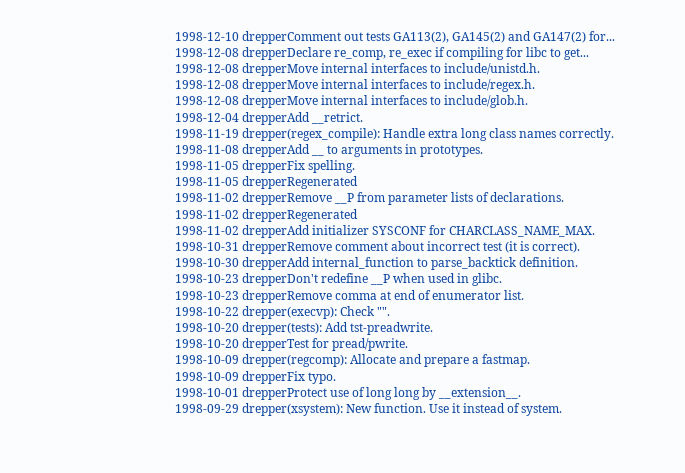1998-12-10 drepperComment out tests GA113(2), GA145(2) and GA147(2) for...
1998-12-08 drepperDeclare re_comp, re_exec if compiling for libc to get...
1998-12-08 drepperMove internal interfaces to include/unistd.h.
1998-12-08 drepperMove internal interfaces to include/regex.h.
1998-12-08 drepperMove internal interfaces to include/glob.h.
1998-12-04 drepperAdd __retrict.
1998-11-19 drepper(regex_compile): Handle extra long class names correctly.
1998-11-08 drepperAdd __ to arguments in prototypes.
1998-11-05 drepperFix spelling.
1998-11-05 drepperRegenerated
1998-11-02 drepperRemove __P from parameter lists of declarations.
1998-11-02 drepperRegenerated
1998-11-02 drepperAdd initializer SYSCONF for CHARCLASS_NAME_MAX.
1998-10-31 drepperRemove comment about incorrect test (it is correct).
1998-10-30 drepperAdd internal_function to parse_backtick definition.
1998-10-23 drepperDon't redefine __P when used in glibc.
1998-10-23 drepperRemove comma at end of enumerator list.
1998-10-22 drepper(execvp): Check "".
1998-10-20 drepper(tests): Add tst-preadwrite.
1998-10-20 drepperTest for pread/pwrite.
1998-10-09 drepper(regcomp): Allocate and prepare a fastmap.
1998-10-09 drepperFix typo.
1998-10-01 drepperProtect use of long long by __extension__.
1998-09-29 drepper(xsystem): New function. Use it instead of system.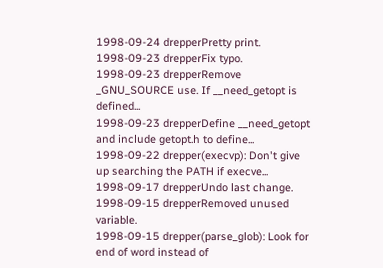1998-09-24 drepperPretty print.
1998-09-23 drepperFix typo.
1998-09-23 drepperRemove _GNU_SOURCE use. If __need_getopt is defined...
1998-09-23 drepperDefine __need_getopt and include getopt.h to define...
1998-09-22 drepper(execvp): Don't give up searching the PATH if execve...
1998-09-17 drepperUndo last change.
1998-09-15 drepperRemoved unused variable.
1998-09-15 drepper(parse_glob): Look for end of word instead of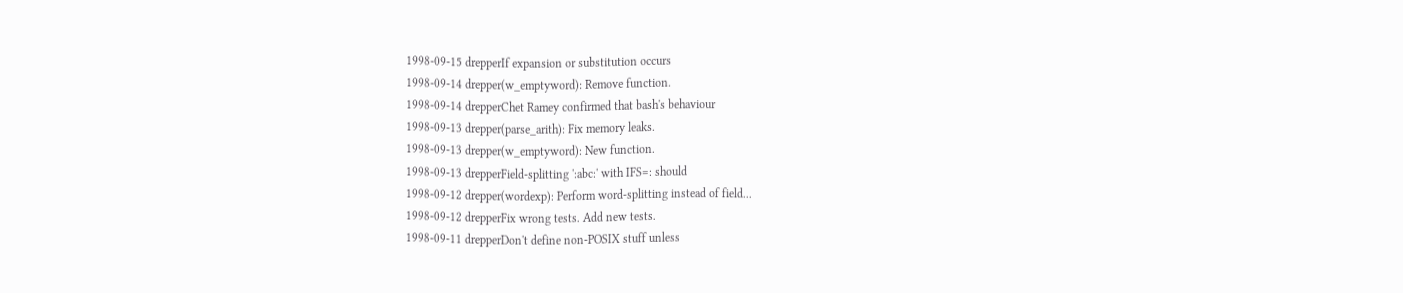1998-09-15 drepperIf expansion or substitution occurs
1998-09-14 drepper(w_emptyword): Remove function.
1998-09-14 drepperChet Ramey confirmed that bash's behaviour
1998-09-13 drepper(parse_arith): Fix memory leaks.
1998-09-13 drepper(w_emptyword): New function.
1998-09-13 drepperField-splitting ':abc:' with IFS=: should
1998-09-12 drepper(wordexp): Perform word-splitting instead of field...
1998-09-12 drepperFix wrong tests. Add new tests.
1998-09-11 drepperDon't define non-POSIX stuff unless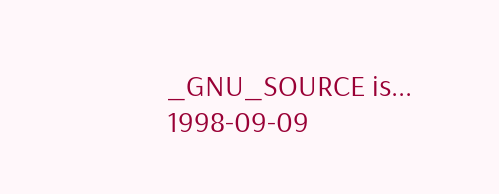_GNU_SOURCE is...
1998-09-09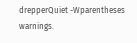drepperQuiet -Wparentheses warnings.